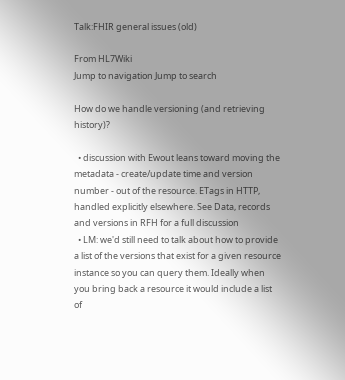Talk:FHIR general issues (old)

From HL7Wiki
Jump to navigation Jump to search

How do we handle versioning (and retrieving history)?

  • discussion with Ewout leans toward moving the metadata - create/update time and version number - out of the resource. ETags in HTTP, handled explicitly elsewhere. See Data, records and versions in RFH for a full discussion
  • LM: we'd still need to talk about how to provide a list of the versions that exist for a given resource instance so you can query them. Ideally when you bring back a resource it would include a list of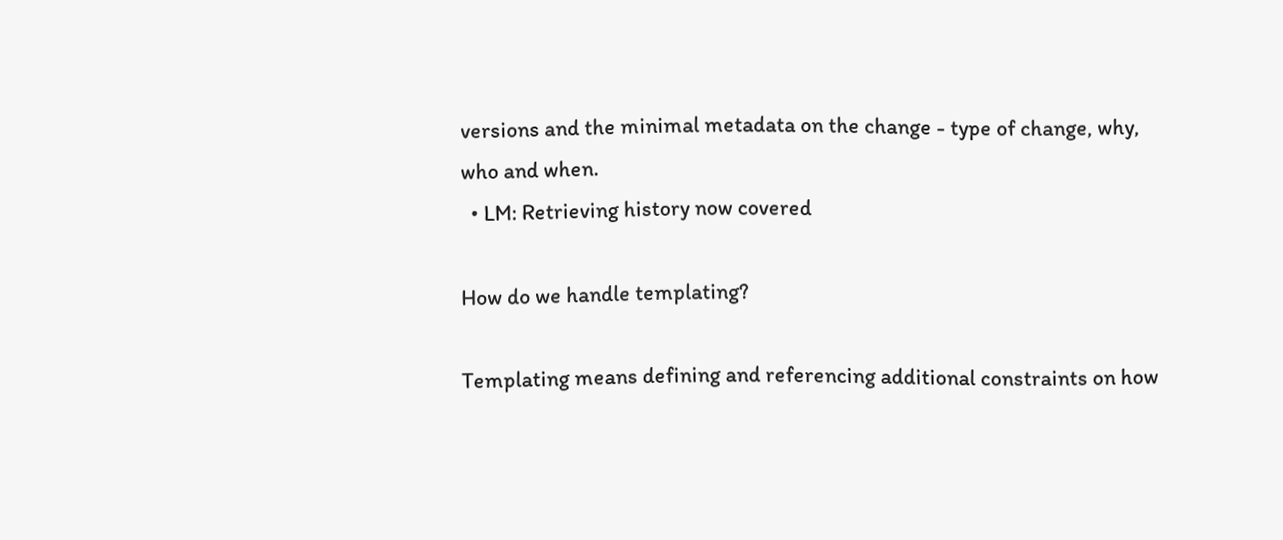versions and the minimal metadata on the change - type of change, why, who and when.
  • LM: Retrieving history now covered

How do we handle templating?

Templating means defining and referencing additional constraints on how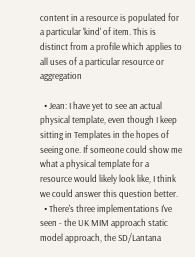content in a resource is populated for a particular 'kind' of item. This is distinct from a profile which applies to all uses of a particular resource or aggregation

  • Jean: I have yet to see an actual physical template, even though I keep sitting in Templates in the hopes of seeing one. If someone could show me what a physical template for a resource would likely look like, I think we could answer this question better.
  • There's three implementations I've seen - the UK MIM approach static model approach, the SD/Lantana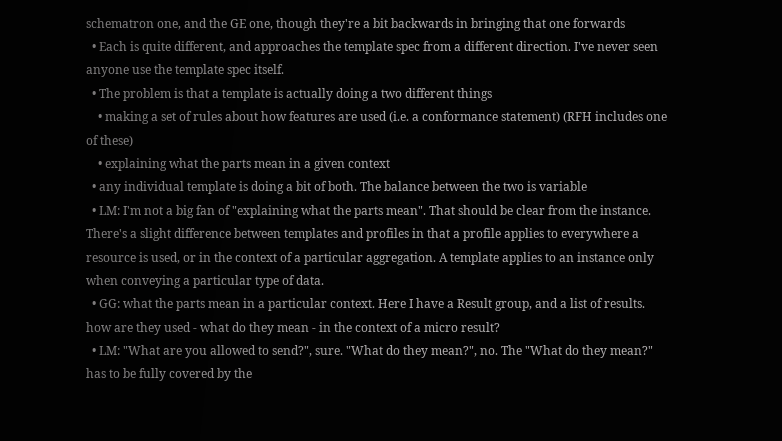schematron one, and the GE one, though they're a bit backwards in bringing that one forwards
  • Each is quite different, and approaches the template spec from a different direction. I've never seen anyone use the template spec itself.
  • The problem is that a template is actually doing a two different things
    • making a set of rules about how features are used (i.e. a conformance statement) (RFH includes one of these)
    • explaining what the parts mean in a given context
  • any individual template is doing a bit of both. The balance between the two is variable
  • LM: I'm not a big fan of "explaining what the parts mean". That should be clear from the instance. There's a slight difference between templates and profiles in that a profile applies to everywhere a resource is used, or in the context of a particular aggregation. A template applies to an instance only when conveying a particular type of data.
  • GG: what the parts mean in a particular context. Here I have a Result group, and a list of results. how are they used - what do they mean - in the context of a micro result?
  • LM: "What are you allowed to send?", sure. "What do they mean?", no. The "What do they mean?" has to be fully covered by the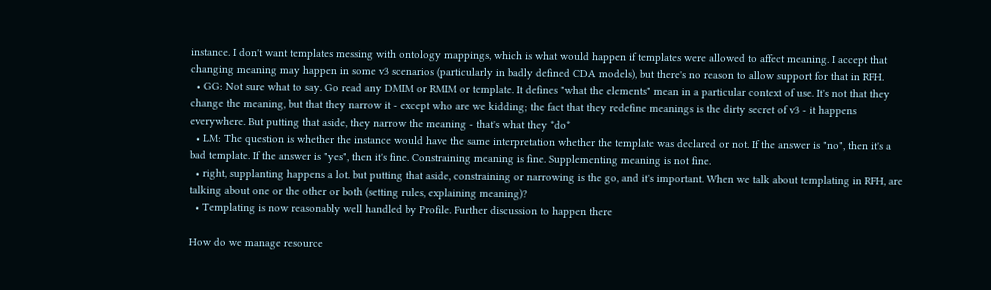instance. I don't want templates messing with ontology mappings, which is what would happen if templates were allowed to affect meaning. I accept that changing meaning may happen in some v3 scenarios (particularly in badly defined CDA models), but there's no reason to allow support for that in RFH.
  • GG: Not sure what to say. Go read any DMIM or RMIM or template. It defines "what the elements" mean in a particular context of use. It's not that they change the meaning, but that they narrow it - except who are we kidding; the fact that they redefine meanings is the dirty secret of v3 - it happens everywhere. But putting that aside, they narrow the meaning - that's what they *do*
  • LM: The question is whether the instance would have the same interpretation whether the template was declared or not. If the answer is "no", then it's a bad template. If the answer is "yes", then it's fine. Constraining meaning is fine. Supplementing meaning is not fine.
  • right, supplanting happens a lot. but putting that aside, constraining or narrowing is the go, and it's important. When we talk about templating in RFH, are talking about one or the other or both (setting rules, explaining meaning)?
  • Templating is now reasonably well handled by Profile. Further discussion to happen there

How do we manage resource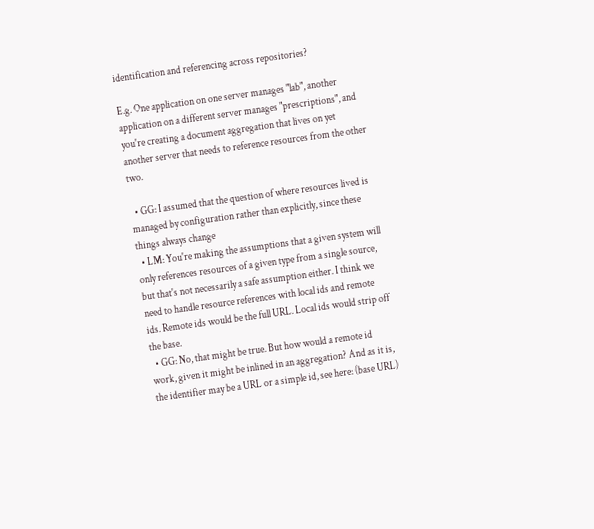identification and referencing across repositories?

E.g. One application on one server manages "lab", another application on a different server manages "prescriptions", and you're creating a document aggregation that lives on yet another server that needs to reference resources from the other two.

  • GG: I assumed that the question of where resources lived is managed by configuration rather than explicitly, since these things always change
  • LM: You're making the assumptions that a given system will only references resources of a given type from a single source, but that's not necessarily a safe assumption either. I think we need to handle resource references with local ids and remote ids. Remote ids would be the full URL. Local ids would strip off the base.
  • GG: No, that might be true. But how would a remote id work, given it might be inlined in an aggregation? And as it is, the identifier may be a URL or a simple id, see here: (base URL)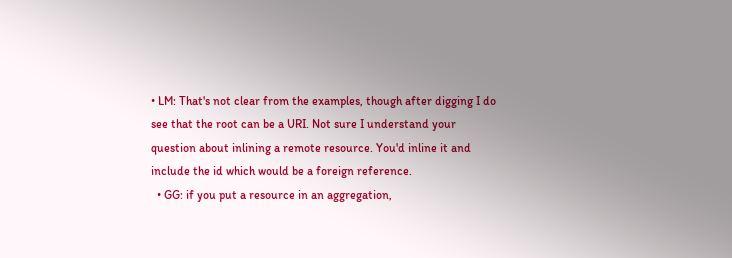• LM: That's not clear from the examples, though after digging I do see that the root can be a URI. Not sure I understand your question about inlining a remote resource. You'd inline it and include the id which would be a foreign reference.
  • GG: if you put a resource in an aggregation,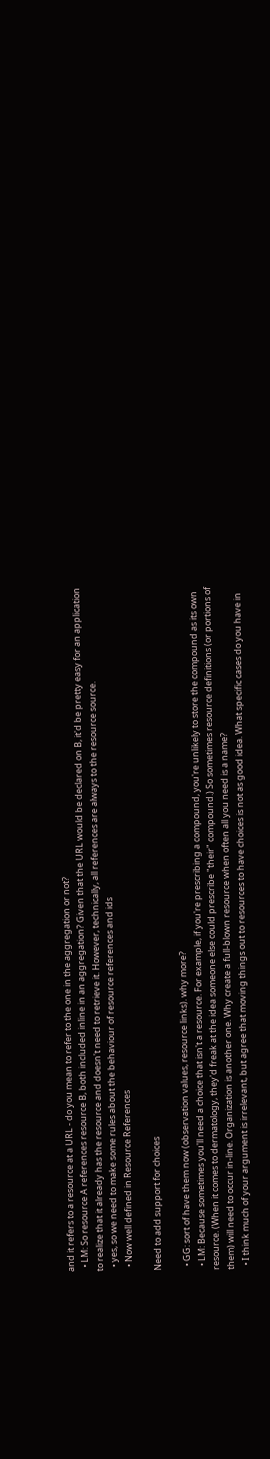and it refers to a resource at a URL - do you mean to refer to the one in the aggregation or not?
  • LM: So resource A references resource B, both included inline in an aggregation? Given that the URL would be declared on B, it'd be pretty easy for an application to realize that it already has the resource and doesn't need to retrieve it. However, technically, all references are always to the resource source.
  • yes, so we need to make some rules about the behaviour of resource references and ids
  • Now well defined in Resource References

Need to add support for choices

  • GG: sort of have them now (observation values, resource links). why more?
  • LM: Because sometimes you'll need a choice that isn't a resource. For example, if you're prescribing a compound, you're unlikely to store the compound as its own resource. (When it comes to dermatology, they'd freak at the idea someone else could prescribe "their" compound.) So sometimes resource definitions (or portions of them) will need to occur in-line. Organization is another one. Why create a full-blown resource when often all you need is a name?
  • I think much of your argument is irrelevant, but agree that moving things out to resources to have choices is not as good idea. What specific cases do you have in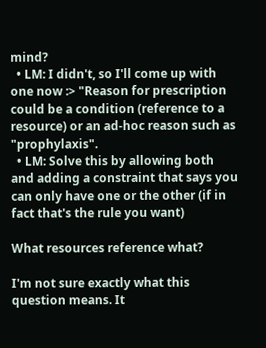mind?
  • LM: I didn't, so I'll come up with one now :> "Reason for prescription could be a condition (reference to a resource) or an ad-hoc reason such as "prophylaxis".
  • LM: Solve this by allowing both and adding a constraint that says you can only have one or the other (if in fact that's the rule you want)

What resources reference what?

I'm not sure exactly what this question means. It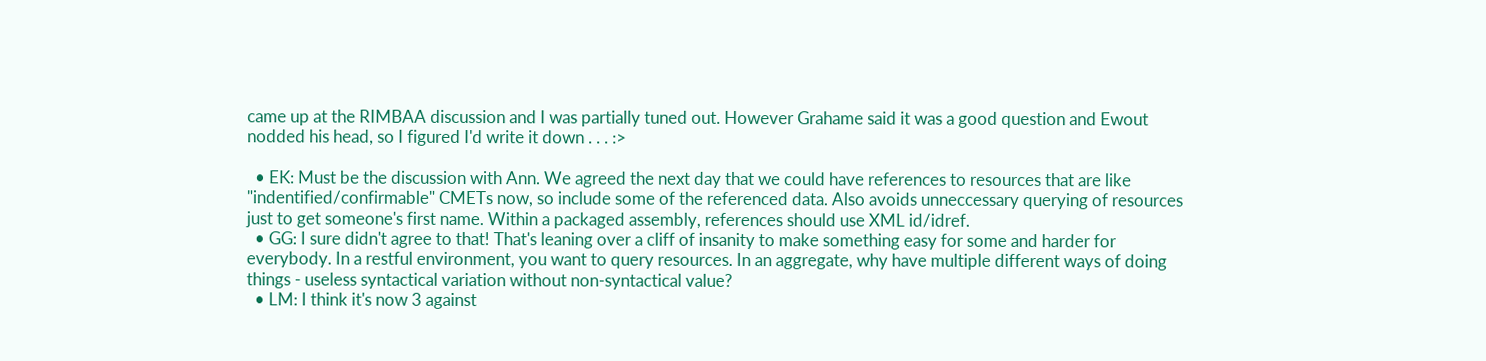came up at the RIMBAA discussion and I was partially tuned out. However Grahame said it was a good question and Ewout nodded his head, so I figured I'd write it down . . . :>

  • EK: Must be the discussion with Ann. We agreed the next day that we could have references to resources that are like "indentified/confirmable" CMETs now, so include some of the referenced data. Also avoids unneccessary querying of resources just to get someone's first name. Within a packaged assembly, references should use XML id/idref.
  • GG: I sure didn't agree to that! That's leaning over a cliff of insanity to make something easy for some and harder for everybody. In a restful environment, you want to query resources. In an aggregate, why have multiple different ways of doing things - useless syntactical variation without non-syntactical value?
  • LM: I think it's now 3 against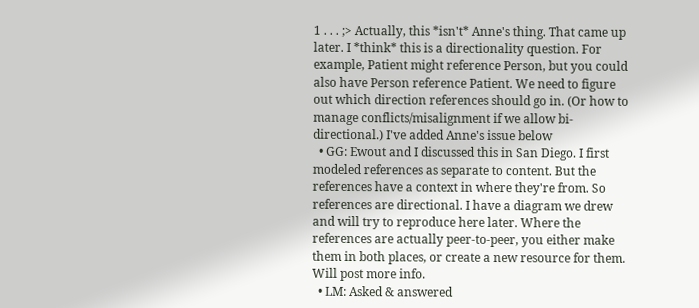1 . . . ;> Actually, this *isn't* Anne's thing. That came up later. I *think* this is a directionality question. For example, Patient might reference Person, but you could also have Person reference Patient. We need to figure out which direction references should go in. (Or how to manage conflicts/misalignment if we allow bi-directional.) I've added Anne's issue below
  • GG: Ewout and I discussed this in San Diego. I first modeled references as separate to content. But the references have a context in where they're from. So references are directional. I have a diagram we drew and will try to reproduce here later. Where the references are actually peer-to-peer, you either make them in both places, or create a new resource for them. Will post more info.
  • LM: Asked & answered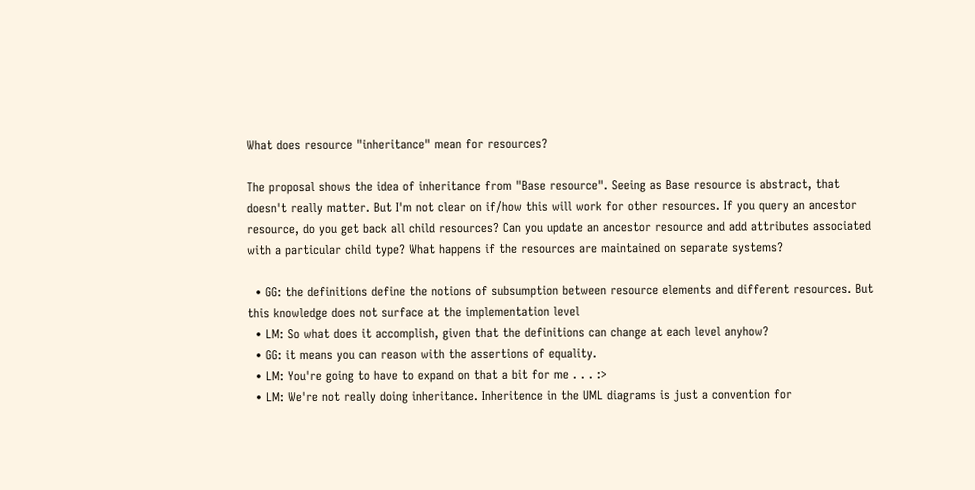What does resource "inheritance" mean for resources?

The proposal shows the idea of inheritance from "Base resource". Seeing as Base resource is abstract, that doesn't really matter. But I'm not clear on if/how this will work for other resources. If you query an ancestor resource, do you get back all child resources? Can you update an ancestor resource and add attributes associated with a particular child type? What happens if the resources are maintained on separate systems?

  • GG: the definitions define the notions of subsumption between resource elements and different resources. But this knowledge does not surface at the implementation level
  • LM: So what does it accomplish, given that the definitions can change at each level anyhow?
  • GG: it means you can reason with the assertions of equality.
  • LM: You're going to have to expand on that a bit for me . . . :>
  • LM: We're not really doing inheritance. Inheritence in the UML diagrams is just a convention for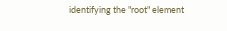identifying the "root" element